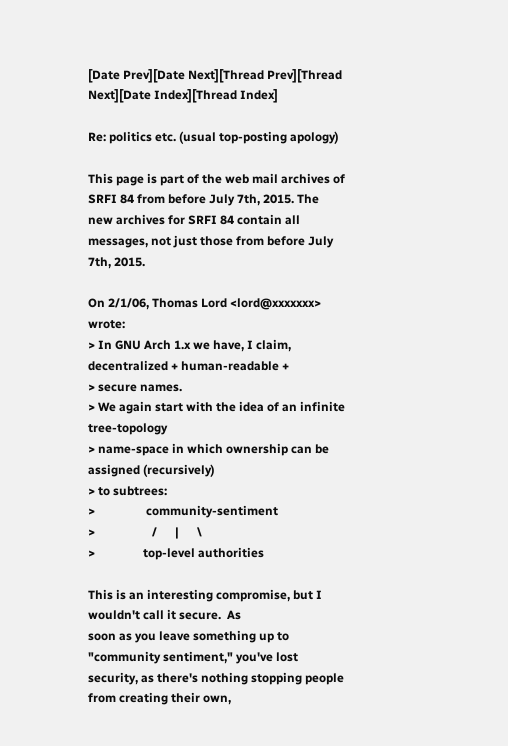[Date Prev][Date Next][Thread Prev][Thread Next][Date Index][Thread Index]

Re: politics etc. (usual top-posting apology)

This page is part of the web mail archives of SRFI 84 from before July 7th, 2015. The new archives for SRFI 84 contain all messages, not just those from before July 7th, 2015.

On 2/1/06, Thomas Lord <lord@xxxxxxx> wrote:
> In GNU Arch 1.x we have, I claim, decentralized + human-readable +
> secure names.
> We again start with the idea of an infinite tree-topology
> name-space in which ownership can be assigned (recursively)
> to subtrees:
>                 community-sentiment
>                   /      |      \
>                top-level authorities

This is an interesting compromise, but I wouldn't call it secure.  As
soon as you leave something up to "community sentiment," you've lost
security, as there's nothing stopping people from creating their own,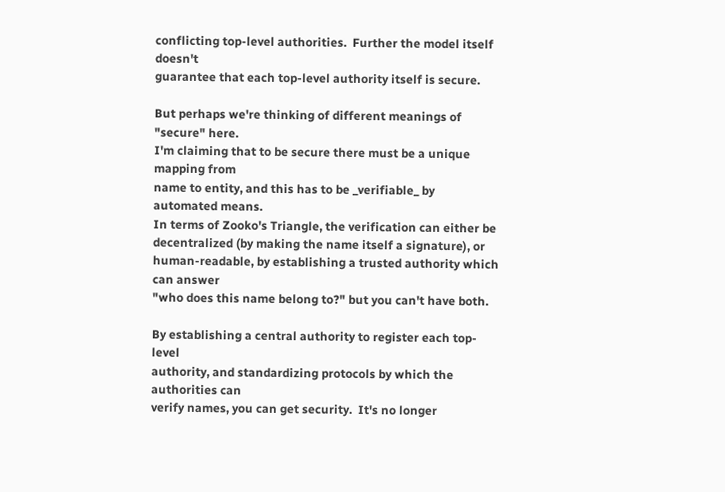conflicting top-level authorities.  Further the model itself doesn't
guarantee that each top-level authority itself is secure.

But perhaps we're thinking of different meanings of "secure" here.
I'm claiming that to be secure there must be a unique mapping from
name to entity, and this has to be _verifiable_ by automated means.
In terms of Zooko's Triangle, the verification can either be
decentralized (by making the name itself a signature), or
human-readable, by establishing a trusted authority which can answer
"who does this name belong to?" but you can't have both.

By establishing a central authority to register each top-level
authority, and standardizing protocols by which the authorities can
verify names, you can get security.  It's no longer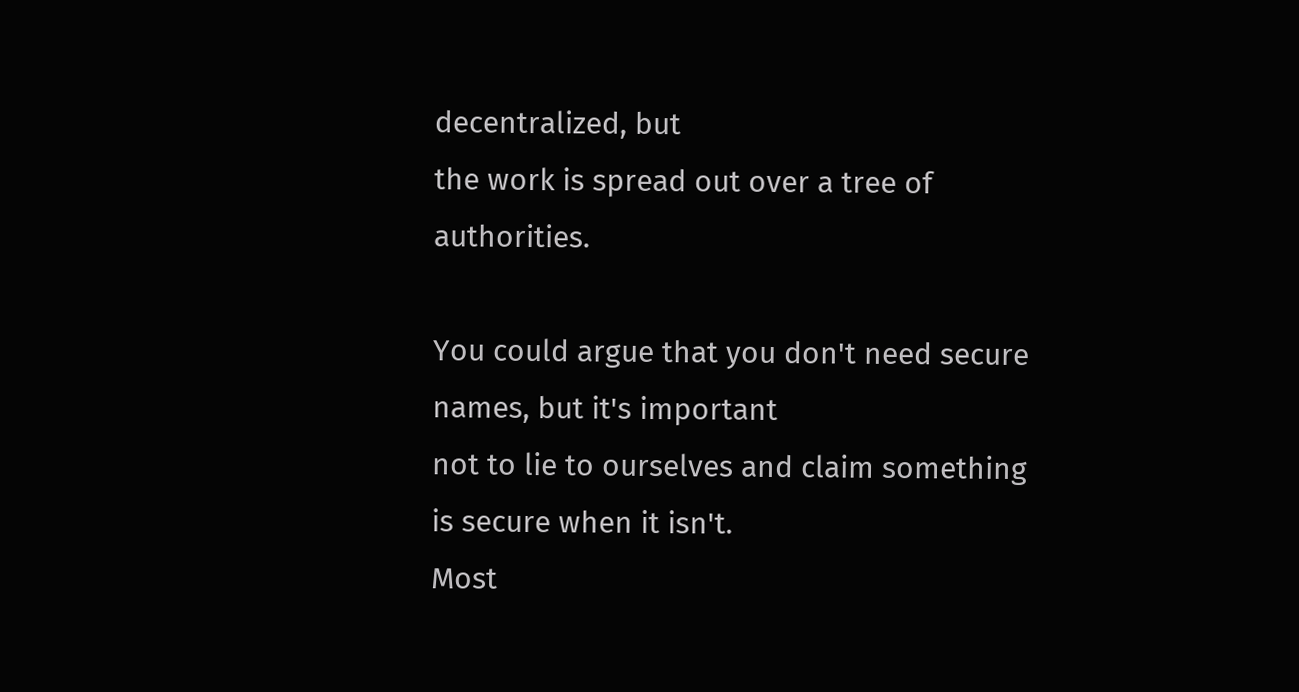decentralized, but
the work is spread out over a tree of authorities.

You could argue that you don't need secure names, but it's important
not to lie to ourselves and claim something is secure when it isn't.
Most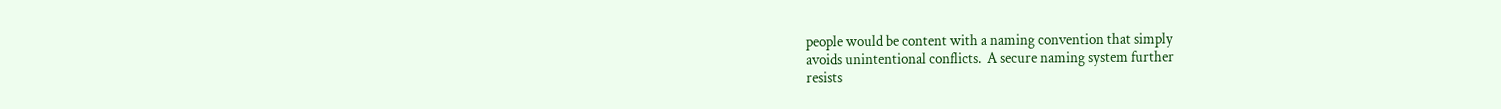people would be content with a naming convention that simply
avoids unintentional conflicts.  A secure naming system further
resists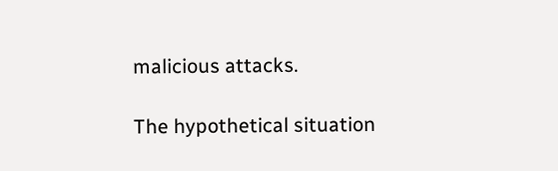malicious attacks.

The hypothetical situation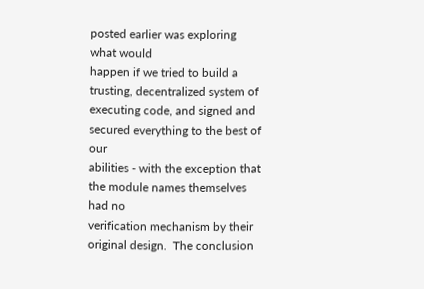posted earlier was exploring what would
happen if we tried to build a trusting, decentralized system of
executing code, and signed and secured everything to the best of our
abilities - with the exception that the module names themselves had no
verification mechanism by their original design.  The conclusion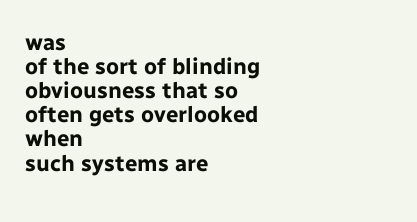was
of the sort of blinding obviousness that so often gets overlooked when
such systems are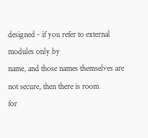designed - if you refer to external modules only by
name, and those names themselves are not secure, then there is room
for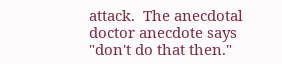attack.  The anecdotal doctor anecdote says "don't do that then."